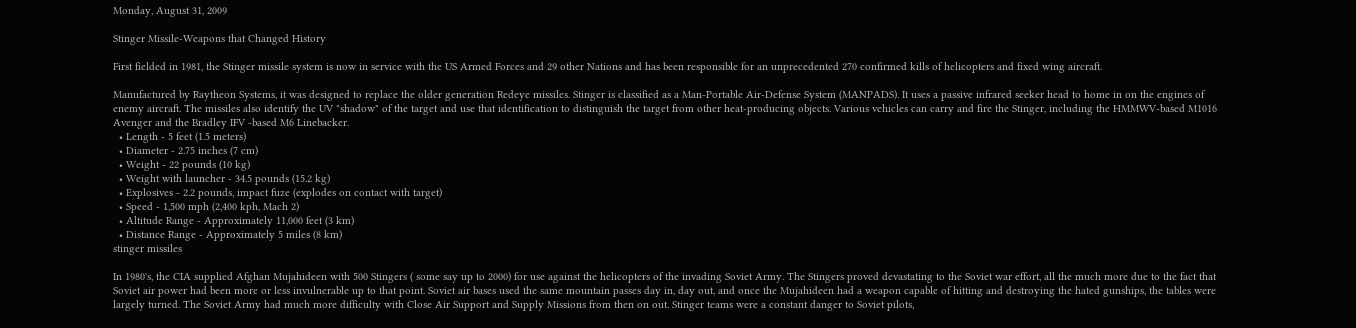Monday, August 31, 2009

Stinger Missile-Weapons that Changed History

First fielded in 1981, the Stinger missile system is now in service with the US Armed Forces and 29 other Nations and has been responsible for an unprecedented 270 confirmed kills of helicopters and fixed wing aircraft.

Manufactured by Raytheon Systems, it was designed to replace the older generation Redeye missiles. Stinger is classified as a Man-Portable Air-Defense System (MANPADS). It uses a passive infrared seeker head to home in on the engines of enemy aircraft. The missiles also identify the UV "shadow" of the target and use that identification to distinguish the target from other heat-producing objects. Various vehicles can carry and fire the Stinger, including the HMMWV-based M1016 Avenger and the Bradley IFV -based M6 Linebacker.
  • Length - 5 feet (1.5 meters)
  • Diameter - 2.75 inches (7 cm)
  • Weight - 22 pounds (10 kg)
  • Weight with launcher - 34.5 pounds (15.2 kg)
  • Explosives - 2.2 pounds, impact fuze (explodes on contact with target)
  • Speed - 1,500 mph (2,400 kph, Mach 2)
  • Altitude Range - Approximately 11,000 feet (3 km)
  • Distance Range - Approximately 5 miles (8 km)
stinger missiles

In 1980's, the CIA supplied Afghan Mujahideen with 500 Stingers ( some say up to 2000) for use against the helicopters of the invading Soviet Army. The Stingers proved devastating to the Soviet war effort, all the much more due to the fact that Soviet air power had been more or less invulnerable up to that point. Soviet air bases used the same mountain passes day in, day out, and once the Mujahideen had a weapon capable of hitting and destroying the hated gunships, the tables were largely turned. The Soviet Army had much more difficulty with Close Air Support and Supply Missions from then on out. Stinger teams were a constant danger to Soviet pilots,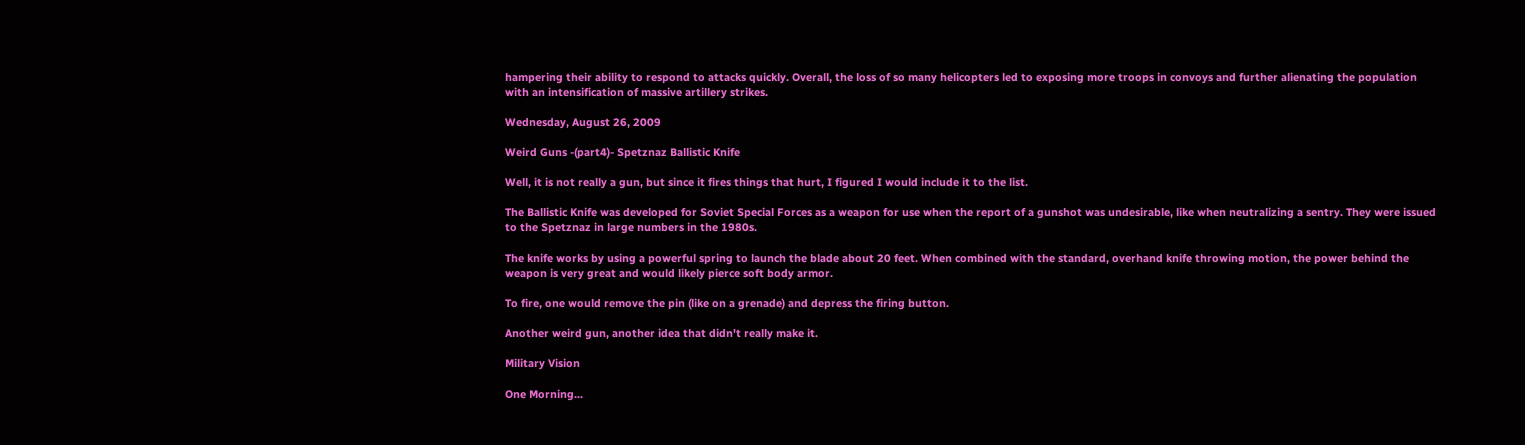hampering their ability to respond to attacks quickly. Overall, the loss of so many helicopters led to exposing more troops in convoys and further alienating the population with an intensification of massive artillery strikes.

Wednesday, August 26, 2009

Weird Guns -(part4)- Spetznaz Ballistic Knife

Well, it is not really a gun, but since it fires things that hurt, I figured I would include it to the list.

The Ballistic Knife was developed for Soviet Special Forces as a weapon for use when the report of a gunshot was undesirable, like when neutralizing a sentry. They were issued to the Spetznaz in large numbers in the 1980s.

The knife works by using a powerful spring to launch the blade about 20 feet. When combined with the standard, overhand knife throwing motion, the power behind the weapon is very great and would likely pierce soft body armor.

To fire, one would remove the pin (like on a grenade) and depress the firing button.

Another weird gun, another idea that didn't really make it.

Military Vision

One Morning...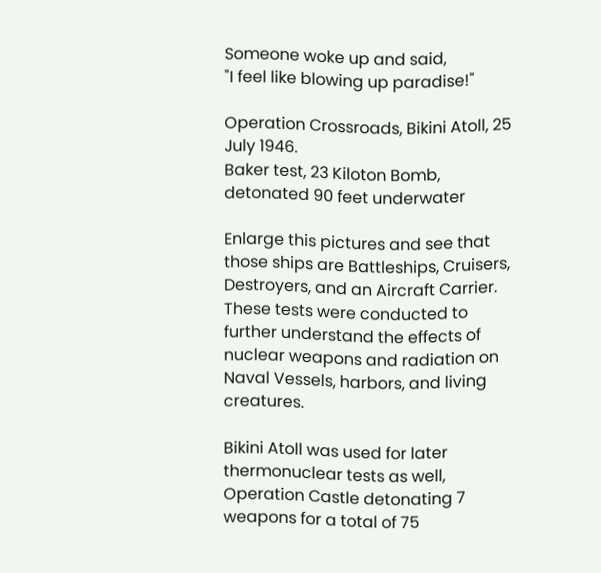Someone woke up and said,
"I feel like blowing up paradise!"

Operation Crossroads, Bikini Atoll, 25 July 1946.
Baker test, 23 Kiloton Bomb, detonated 90 feet underwater

Enlarge this pictures and see that those ships are Battleships, Cruisers, Destroyers, and an Aircraft Carrier. These tests were conducted to further understand the effects of nuclear weapons and radiation on Naval Vessels, harbors, and living creatures.

Bikini Atoll was used for later thermonuclear tests as well, Operation Castle detonating 7 weapons for a total of 75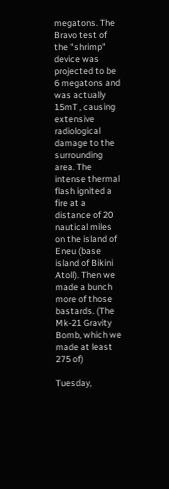megatons. The Bravo test of the "shrimp" device was projected to be 6 megatons and was actually 15mT , causing extensive radiological damage to the surrounding area. The intense thermal flash ignited a fire at a distance of 20 nautical miles on the island of Eneu (base island of Bikini Atoll). Then we made a bunch more of those bastards. (The Mk-21 Gravity Bomb, which we made at least 275 of)

Tuesday,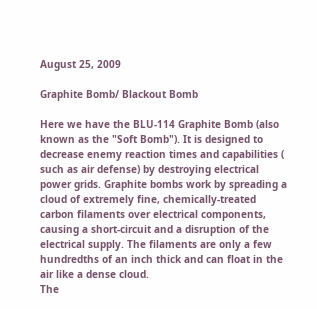August 25, 2009

Graphite Bomb/ Blackout Bomb

Here we have the BLU-114 Graphite Bomb (also known as the "Soft Bomb"). It is designed to decrease enemy reaction times and capabilities ( such as air defense) by destroying electrical power grids. Graphite bombs work by spreading a cloud of extremely fine, chemically-treated carbon filaments over electrical components, causing a short-circuit and a disruption of the electrical supply. The filaments are only a few hundredths of an inch thick and can float in the air like a dense cloud.
The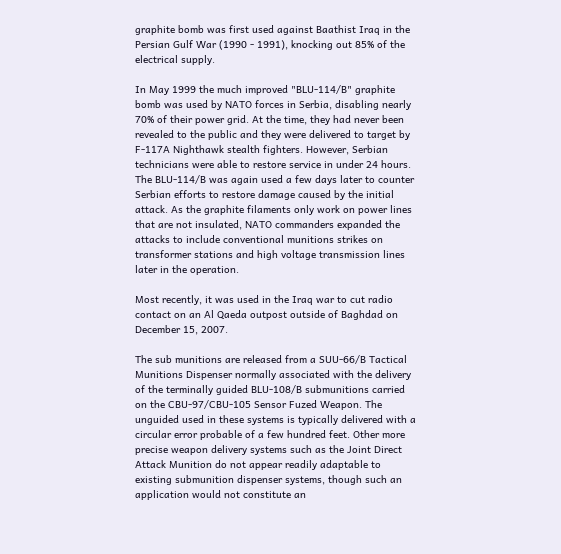graphite bomb was first used against Baathist Iraq in the Persian Gulf War (1990 - 1991), knocking out 85% of the electrical supply.

In May 1999 the much improved "BLU-114/B" graphite bomb was used by NATO forces in Serbia, disabling nearly 70% of their power grid. At the time, they had never been revealed to the public and they were delivered to target by F-117A Nighthawk stealth fighters. However, Serbian technicians were able to restore service in under 24 hours. The BLU-114/B was again used a few days later to counter Serbian efforts to restore damage caused by the initial attack. As the graphite filaments only work on power lines that are not insulated, NATO commanders expanded the attacks to include conventional munitions strikes on transformer stations and high voltage transmission lines later in the operation.

Most recently, it was used in the Iraq war to cut radio contact on an Al Qaeda outpost outside of Baghdad on December 15, 2007.

The sub munitions are released from a SUU-66/B Tactical Munitions Dispenser normally associated with the delivery of the terminally guided BLU-108/B submunitions carried on the CBU-97/CBU-105 Sensor Fuzed Weapon. The unguided used in these systems is typically delivered with a circular error probable of a few hundred feet. Other more precise weapon delivery systems such as the Joint Direct Attack Munition do not appear readily adaptable to existing submunition dispenser systems, though such an application would not constitute an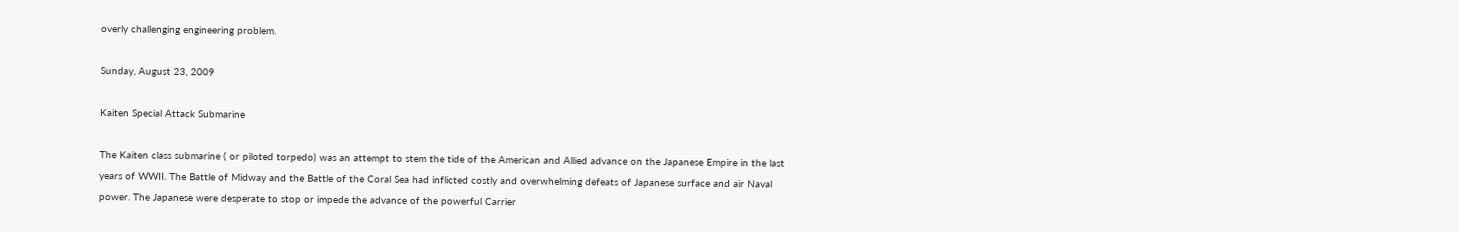overly challenging engineering problem.

Sunday, August 23, 2009

Kaiten Special Attack Submarine

The Kaiten class submarine ( or piloted torpedo) was an attempt to stem the tide of the American and Allied advance on the Japanese Empire in the last years of WWII. The Battle of Midway and the Battle of the Coral Sea had inflicted costly and overwhelming defeats of Japanese surface and air Naval power. The Japanese were desperate to stop or impede the advance of the powerful Carrier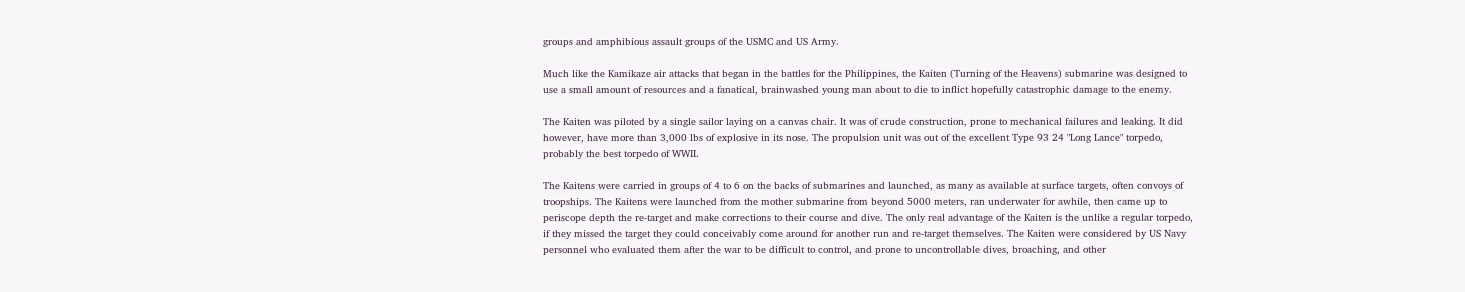groups and amphibious assault groups of the USMC and US Army.

Much like the Kamikaze air attacks that began in the battles for the Philippines, the Kaiten (Turning of the Heavens) submarine was designed to use a small amount of resources and a fanatical, brainwashed young man about to die to inflict hopefully catastrophic damage to the enemy.

The Kaiten was piloted by a single sailor laying on a canvas chair. It was of crude construction, prone to mechanical failures and leaking. It did however, have more than 3,000 lbs of explosive in its nose. The propulsion unit was out of the excellent Type 93 24 "Long Lance" torpedo, probably the best torpedo of WWII.

The Kaitens were carried in groups of 4 to 6 on the backs of submarines and launched, as many as available at surface targets, often convoys of troopships. The Kaitens were launched from the mother submarine from beyond 5000 meters, ran underwater for awhile, then came up to periscope depth the re-target and make corrections to their course and dive. The only real advantage of the Kaiten is the unlike a regular torpedo, if they missed the target they could conceivably come around for another run and re-target themselves. The Kaiten were considered by US Navy personnel who evaluated them after the war to be difficult to control, and prone to uncontrollable dives, broaching, and other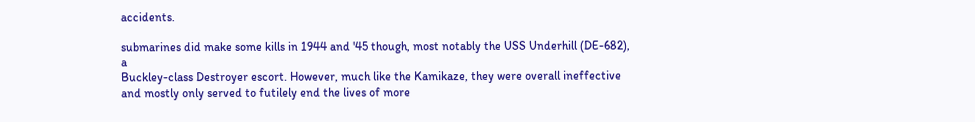accidents.

submarines did make some kills in 1944 and '45 though, most notably the USS Underhill (DE-682), a
Buckley-class Destroyer escort. However, much like the Kamikaze, they were overall ineffective and mostly only served to futilely end the lives of more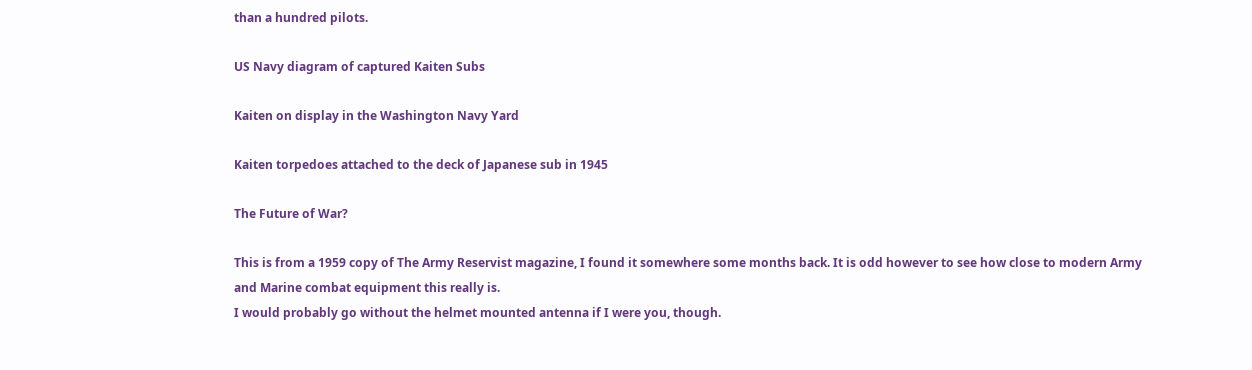than a hundred pilots.

US Navy diagram of captured Kaiten Subs

Kaiten on display in the Washington Navy Yard

Kaiten torpedoes attached to the deck of Japanese sub in 1945

The Future of War?

This is from a 1959 copy of The Army Reservist magazine, I found it somewhere some months back. It is odd however to see how close to modern Army and Marine combat equipment this really is.
I would probably go without the helmet mounted antenna if I were you, though.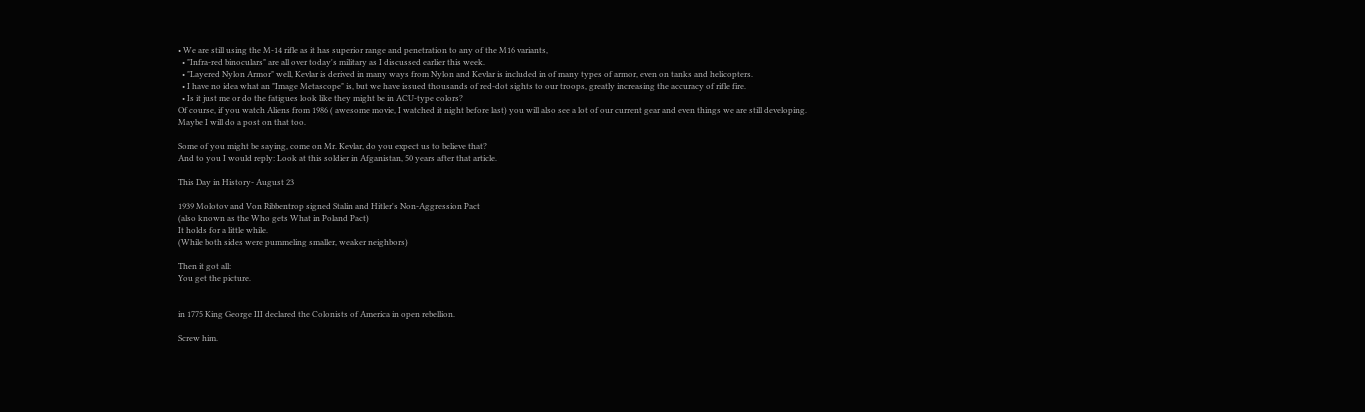• We are still using the M-14 rifle as it has superior range and penetration to any of the M16 variants,
  • "Infra-red binoculars" are all over today's military as I discussed earlier this week.
  • "Layered Nylon Armor" well, Kevlar is derived in many ways from Nylon and Kevlar is included in of many types of armor, even on tanks and helicopters.
  • I have no idea what an "Image Metascope" is, but we have issued thousands of red-dot sights to our troops, greatly increasing the accuracy of rifle fire.
  • Is it just me or do the fatigues look like they might be in ACU-type colors?
Of course, if you watch Aliens from 1986 ( awesome movie, I watched it night before last) you will also see a lot of our current gear and even things we are still developing.
Maybe I will do a post on that too.

Some of you might be saying, come on Mr. Kevlar, do you expect us to believe that?
And to you I would reply: Look at this soldier in Afganistan, 50 years after that article.

This Day in History- August 23

1939 Molotov and Von Ribbentrop signed Stalin and Hitler's Non-Aggression Pact
(also known as the Who gets What in Poland Pact)
It holds for a little while.
(While both sides were pummeling smaller, weaker neighbors)

Then it got all:
You get the picture.


in 1775 King George III declared the Colonists of America in open rebellion.

Screw him.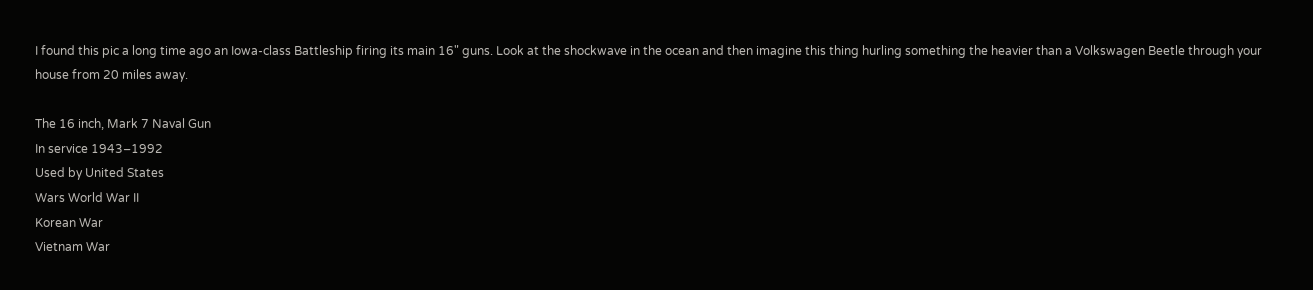I found this pic a long time ago an Iowa-class Battleship firing its main 16" guns. Look at the shockwave in the ocean and then imagine this thing hurling something the heavier than a Volkswagen Beetle through your house from 20 miles away.

The 16 inch, Mark 7 Naval Gun
In service 1943–1992
Used by United States
Wars World War II
Korean War
Vietnam War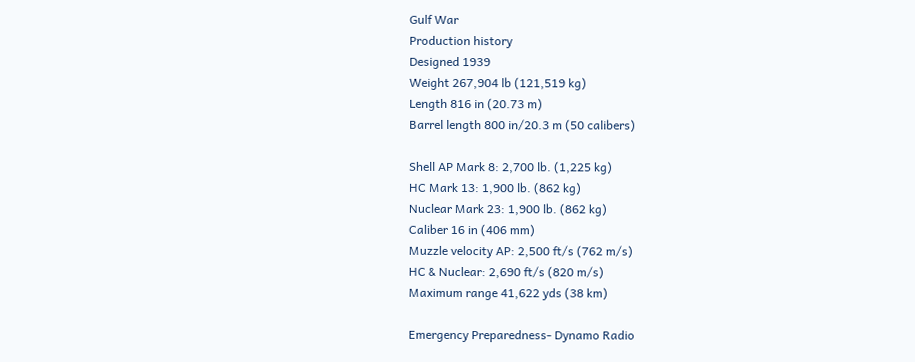Gulf War
Production history
Designed 1939
Weight 267,904 lb (121,519 kg)
Length 816 in (20.73 m)
Barrel length 800 in/20.3 m (50 calibers)

Shell AP Mark 8: 2,700 lb. (1,225 kg)
HC Mark 13: 1,900 lb. (862 kg)
Nuclear Mark 23: 1,900 lb. (862 kg)
Caliber 16 in (406 mm)
Muzzle velocity AP: 2,500 ft/s (762 m/s)
HC & Nuclear: 2,690 ft/s (820 m/s)
Maximum range 41,622 yds (38 km)

Emergency Preparedness- Dynamo Radio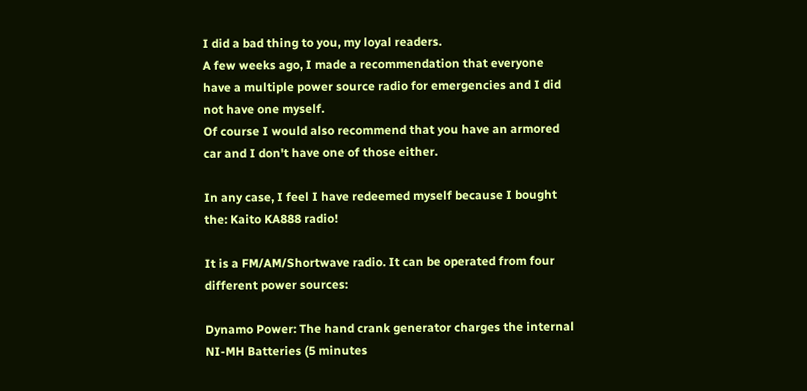I did a bad thing to you, my loyal readers.
A few weeks ago, I made a recommendation that everyone have a multiple power source radio for emergencies and I did not have one myself.
Of course I would also recommend that you have an armored car and I don't have one of those either.

In any case, I feel I have redeemed myself because I bought the: Kaito KA888 radio!

It is a FM/AM/Shortwave radio. It can be operated from four different power sources:

Dynamo Power: The hand crank generator charges the internal NI-MH Batteries (5 minutes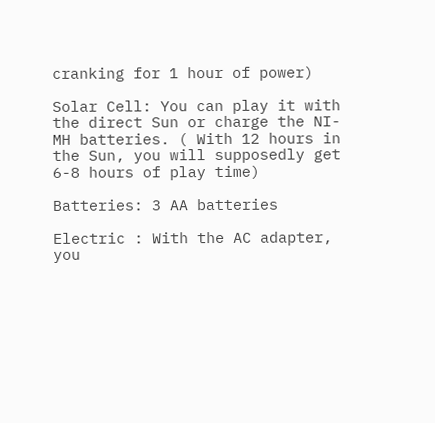cranking for 1 hour of power)

Solar Cell: You can play it with the direct Sun or charge the NI-MH batteries. ( With 12 hours in the Sun, you will supposedly get 6-8 hours of play time)

Batteries: 3 AA batteries

Electric : With the AC adapter, you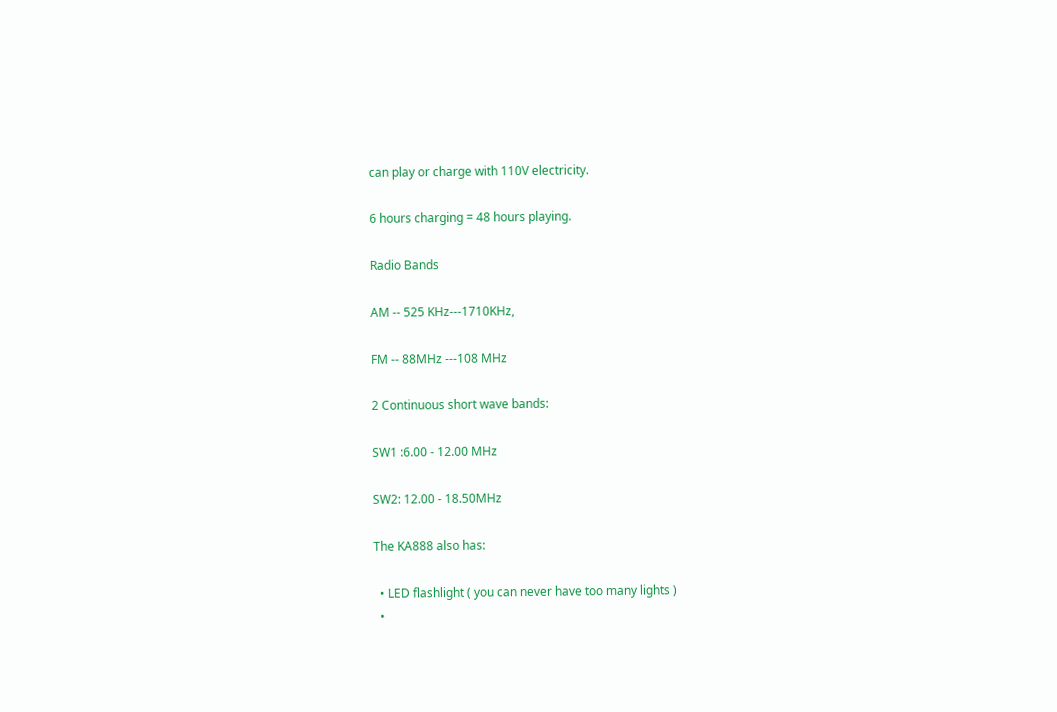can play or charge with 110V electricity.

6 hours charging = 48 hours playing.

Radio Bands

AM -- 525 KHz---1710KHz,

FM -- 88MHz ---108 MHz

2 Continuous short wave bands:

SW1 :6.00 - 12.00 MHz

SW2: 12.00 - 18.50MHz

The KA888 also has:

  • LED flashlight ( you can never have too many lights )
  •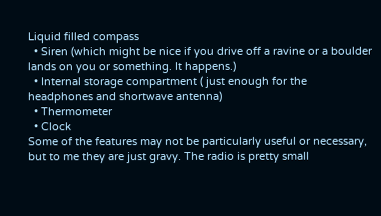Liquid filled compass
  • Siren (which might be nice if you drive off a ravine or a boulder lands on you or something. It happens.)
  • Internal storage compartment ( just enough for the headphones and shortwave antenna)
  • Thermometer
  • Clock
Some of the features may not be particularly useful or necessary, but to me they are just gravy. The radio is pretty small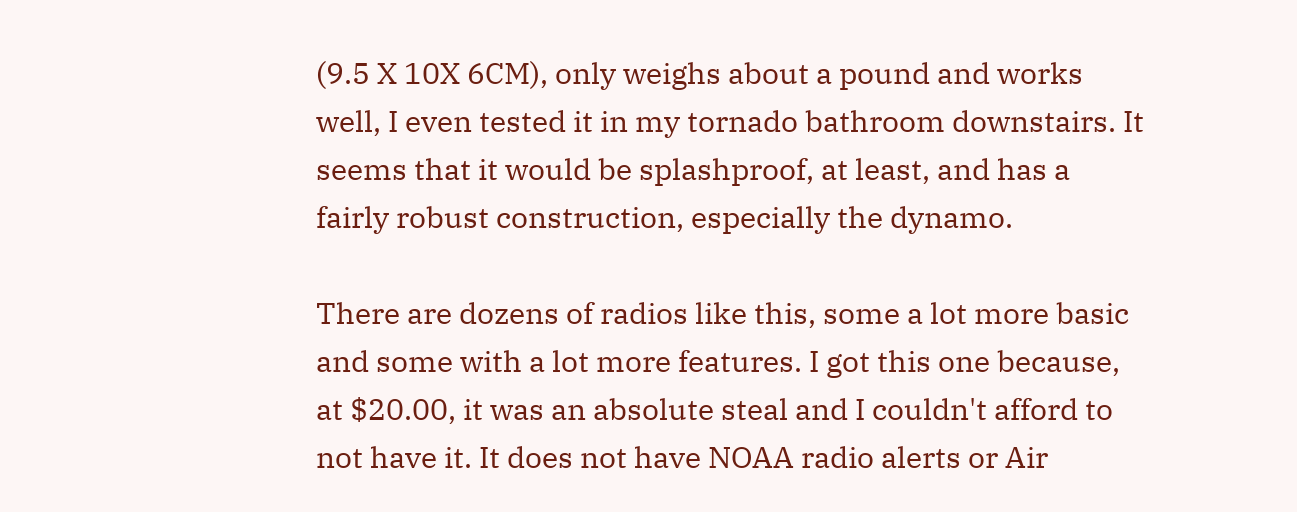(9.5 X 10X 6CM), only weighs about a pound and works well, I even tested it in my tornado bathroom downstairs. It seems that it would be splashproof, at least, and has a fairly robust construction, especially the dynamo.

There are dozens of radios like this, some a lot more basic and some with a lot more features. I got this one because, at $20.00, it was an absolute steal and I couldn't afford to not have it. It does not have NOAA radio alerts or Air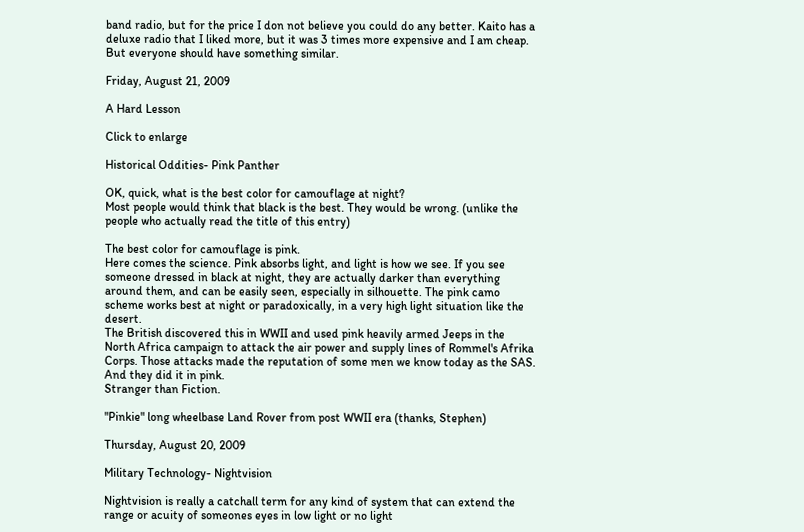band radio, but for the price I don not believe you could do any better. Kaito has a deluxe radio that I liked more, but it was 3 times more expensive and I am cheap. But everyone should have something similar.

Friday, August 21, 2009

A Hard Lesson

Click to enlarge

Historical Oddities- Pink Panther

OK, quick, what is the best color for camouflage at night?
Most people would think that black is the best. They would be wrong. (unlike the people who actually read the title of this entry)

The best color for camouflage is pink.
Here comes the science. Pink absorbs light, and light is how we see. If you see someone dressed in black at night, they are actually darker than everything around them, and can be easily seen, especially in silhouette. The pink camo scheme works best at night or paradoxically, in a very high light situation like the desert.
The British discovered this in WWII and used pink heavily armed Jeeps in the North Africa campaign to attack the air power and supply lines of Rommel's Afrika Corps. Those attacks made the reputation of some men we know today as the SAS. And they did it in pink.
Stranger than Fiction.

"Pinkie" long wheelbase Land Rover from post WWII era (thanks, Stephen)

Thursday, August 20, 2009

Military Technology- Nightvision

Nightvision is really a catchall term for any kind of system that can extend the range or acuity of someones eyes in low light or no light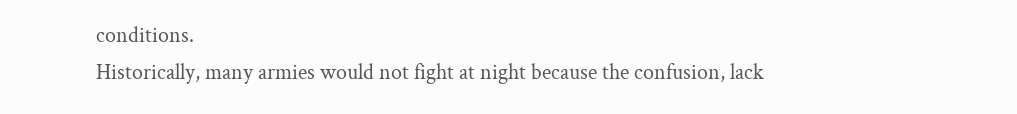conditions.
Historically, many armies would not fight at night because the confusion, lack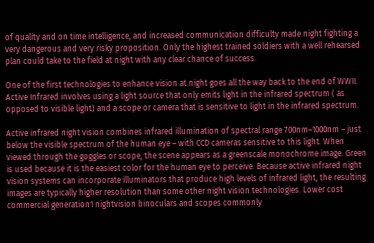of quality and on time intelligence, and increased communication difficulty made night fighting a very dangerous and very risky proposition. Only the highest trained soldiers with a well rehearsed plan could take to the field at night with any clear chance of success.

One of the first technologies to enhance vision at night goes all the way back to the end of WWII.
Active Infrared involves using a light source that only emits light in the infrared spectrum ( as opposed to visible light) and a scope or camera that is sensitive to light in the infrared spectrum.

Active infrared night vision combines infrared illumination of spectral range 700nm–1000nm – just below the visible spectrum of the human eye – with CCD cameras sensitive to this light. When viewed through the goggles or scope, the scene appears as a greenscale monochrome image. Green is used because it is the easiest color for the human eye to perceive. Because active infrared night vision systems can incorporate illuminators that produce high levels of infrared light, the resulting images are typically higher resolution than some other night vision technologies. Lower cost commercial generation1 nightvision binoculars and scopes commonly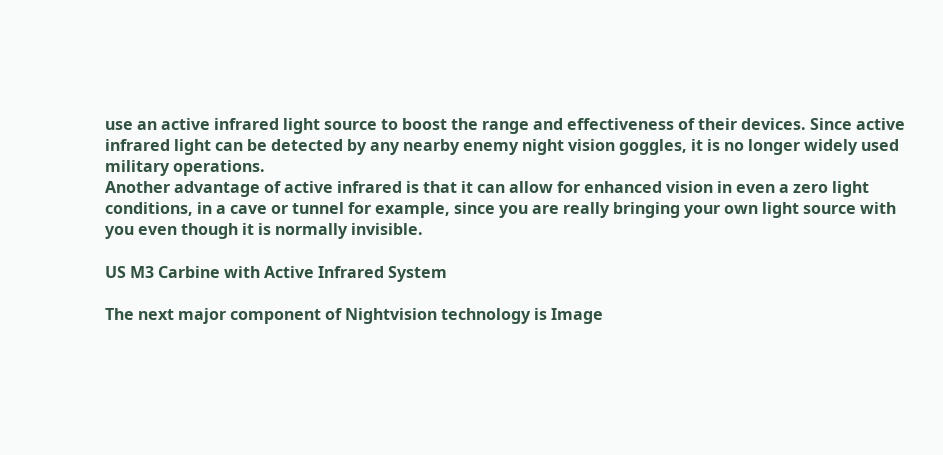use an active infrared light source to boost the range and effectiveness of their devices. Since active infrared light can be detected by any nearby enemy night vision goggles, it is no longer widely used military operations.
Another advantage of active infrared is that it can allow for enhanced vision in even a zero light conditions, in a cave or tunnel for example, since you are really bringing your own light source with you even though it is normally invisible.

US M3 Carbine with Active Infrared System

The next major component of Nightvision technology is Image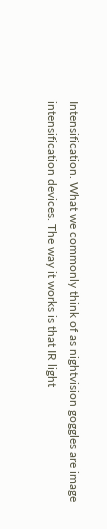Intensification. What we commonly think of as nightvision goggles are image intensification devices. The way it works is that IR light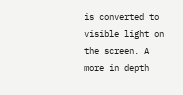is converted to visible light on the screen. A more in depth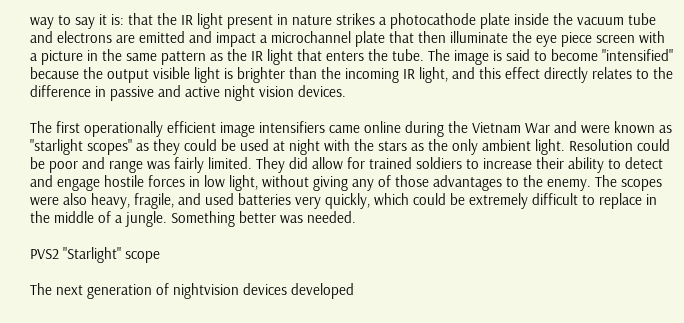way to say it is: that the IR light present in nature strikes a photocathode plate inside the vacuum tube and electrons are emitted and impact a microchannel plate that then illuminate the eye piece screen with a picture in the same pattern as the IR light that enters the tube. The image is said to become "intensified" because the output visible light is brighter than the incoming IR light, and this effect directly relates to the difference in passive and active night vision devices.

The first operationally efficient image intensifiers came online during the Vietnam War and were known as "starlight scopes" as they could be used at night with the stars as the only ambient light. Resolution could be poor and range was fairly limited. They did allow for trained soldiers to increase their ability to detect and engage hostile forces in low light, without giving any of those advantages to the enemy. The scopes were also heavy, fragile, and used batteries very quickly, which could be extremely difficult to replace in the middle of a jungle. Something better was needed.

PVS2 "Starlight" scope

The next generation of nightvision devices developed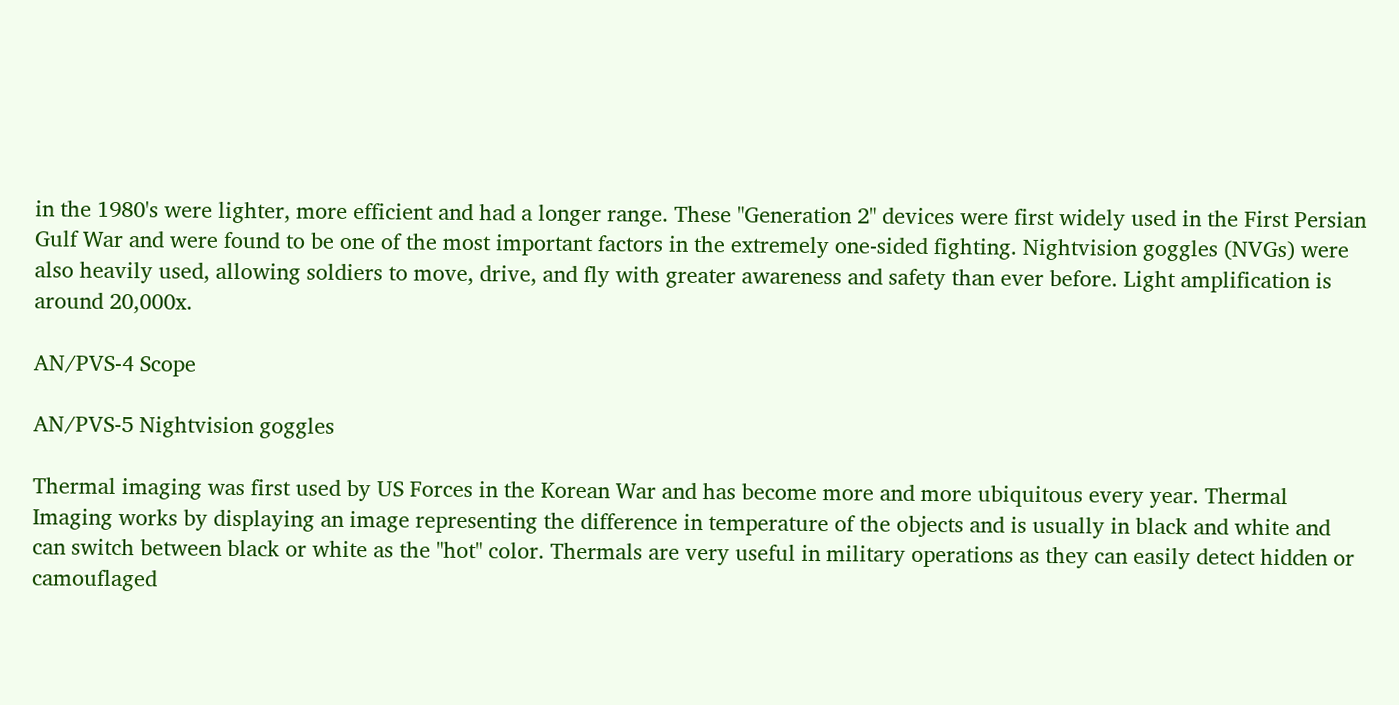in the 1980's were lighter, more efficient and had a longer range. These "Generation 2" devices were first widely used in the First Persian Gulf War and were found to be one of the most important factors in the extremely one-sided fighting. Nightvision goggles (NVGs) were also heavily used, allowing soldiers to move, drive, and fly with greater awareness and safety than ever before. Light amplification is around 20,000x.

AN/PVS-4 Scope

AN/PVS-5 Nightvision goggles

Thermal imaging was first used by US Forces in the Korean War and has become more and more ubiquitous every year. Thermal Imaging works by displaying an image representing the difference in temperature of the objects and is usually in black and white and can switch between black or white as the "hot" color. Thermals are very useful in military operations as they can easily detect hidden or camouflaged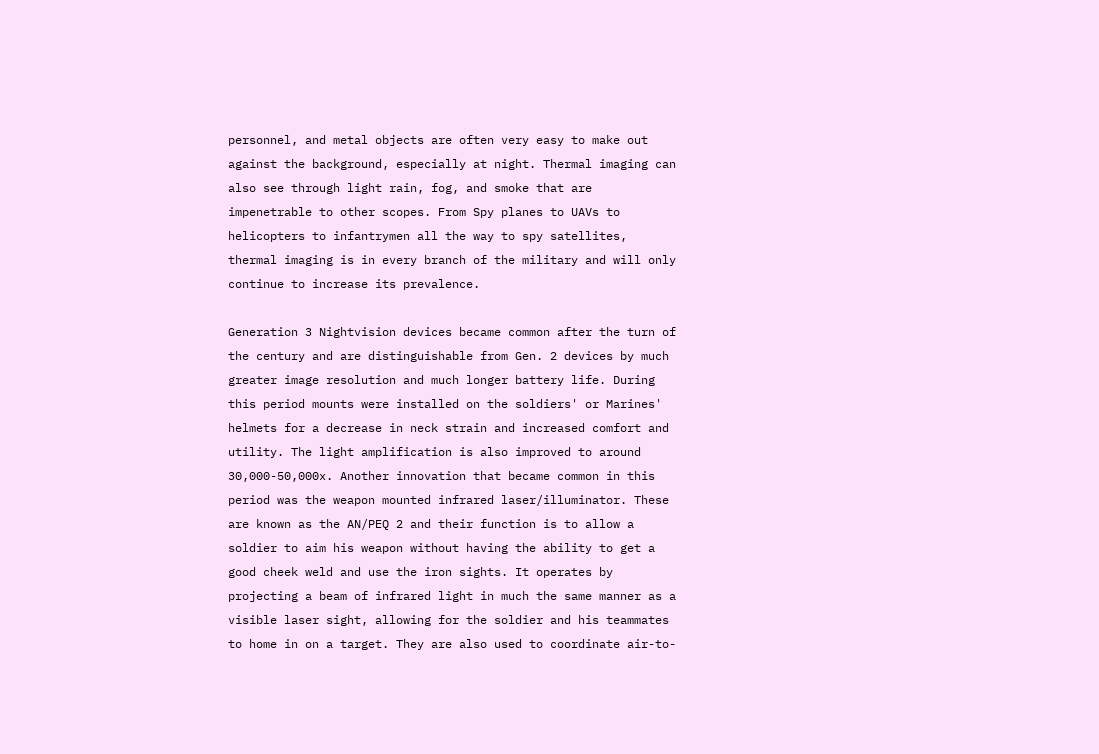personnel, and metal objects are often very easy to make out against the background, especially at night. Thermal imaging can also see through light rain, fog, and smoke that are impenetrable to other scopes. From Spy planes to UAVs to helicopters to infantrymen all the way to spy satellites, thermal imaging is in every branch of the military and will only continue to increase its prevalence.

Generation 3 Nightvision devices became common after the turn of the century and are distinguishable from Gen. 2 devices by much greater image resolution and much longer battery life. During this period mounts were installed on the soldiers' or Marines' helmets for a decrease in neck strain and increased comfort and utility. The light amplification is also improved to around 30,000-50,000x. Another innovation that became common in this period was the weapon mounted infrared laser/illuminator. These are known as the AN/PEQ 2 and their function is to allow a soldier to aim his weapon without having the ability to get a good cheek weld and use the iron sights. It operates by projecting a beam of infrared light in much the same manner as a visible laser sight, allowing for the soldier and his teammates to home in on a target. They are also used to coordinate air-to-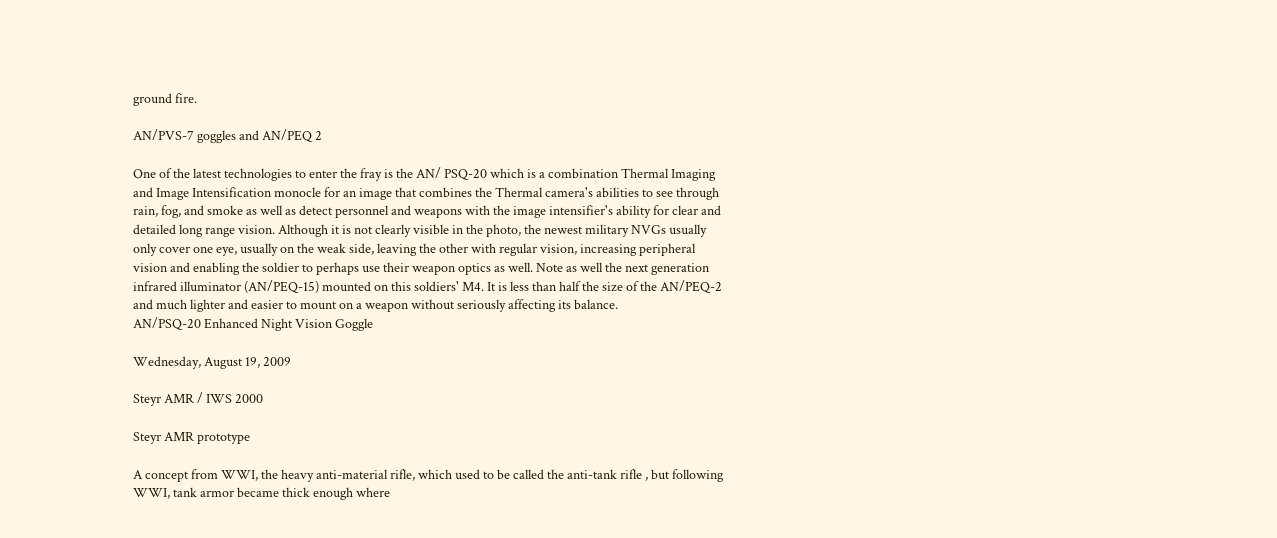ground fire.

AN/PVS-7 goggles and AN/PEQ 2

One of the latest technologies to enter the fray is the AN/ PSQ-20 which is a combination Thermal Imaging and Image Intensification monocle for an image that combines the Thermal camera's abilities to see through rain, fog, and smoke as well as detect personnel and weapons with the image intensifier's ability for clear and detailed long range vision. Although it is not clearly visible in the photo, the newest military NVGs usually only cover one eye, usually on the weak side, leaving the other with regular vision, increasing peripheral
vision and enabling the soldier to perhaps use their weapon optics as well. Note as well the next generation infrared illuminator (AN/PEQ-15) mounted on this soldiers' M4. It is less than half the size of the AN/PEQ-2 and much lighter and easier to mount on a weapon without seriously affecting its balance.
AN/PSQ-20 Enhanced Night Vision Goggle

Wednesday, August 19, 2009

Steyr AMR / IWS 2000

Steyr AMR prototype

A concept from WWI, the heavy anti-material rifle, which used to be called the anti-tank rifle , but following WWI, tank armor became thick enough where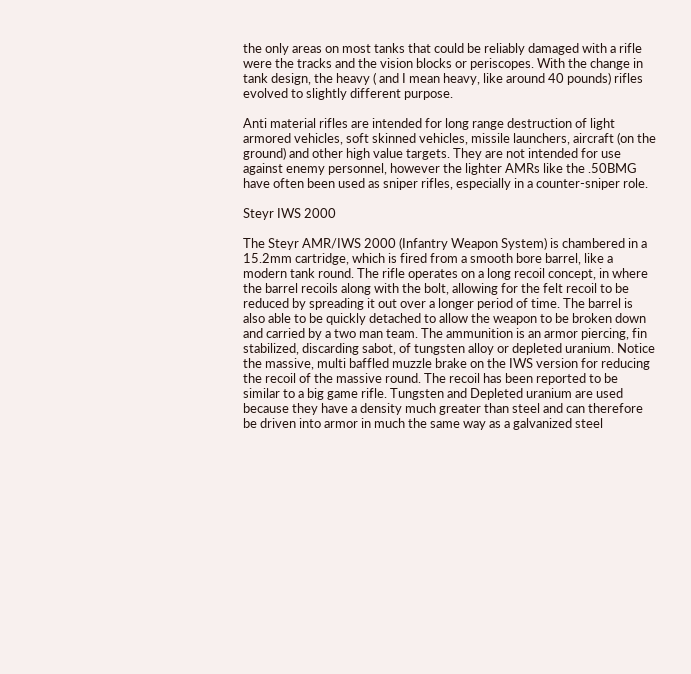the only areas on most tanks that could be reliably damaged with a rifle were the tracks and the vision blocks or periscopes. With the change in tank design, the heavy ( and I mean heavy, like around 40 pounds) rifles evolved to slightly different purpose.

Anti material rifles are intended for long range destruction of light armored vehicles, soft skinned vehicles, missile launchers, aircraft (on the ground) and other high value targets. They are not intended for use against enemy personnel, however the lighter AMRs like the .50BMG have often been used as sniper rifles, especially in a counter-sniper role.

Steyr IWS 2000

The Steyr AMR/IWS 2000 (Infantry Weapon System) is chambered in a 15.2mm cartridge, which is fired from a smooth bore barrel, like a modern tank round. The rifle operates on a long recoil concept, in where the barrel recoils along with the bolt, allowing for the felt recoil to be reduced by spreading it out over a longer period of time. The barrel is also able to be quickly detached to allow the weapon to be broken down and carried by a two man team. The ammunition is an armor piercing, fin stabilized, discarding sabot, of tungsten alloy or depleted uranium. Notice the massive, multi baffled muzzle brake on the IWS version for reducing the recoil of the massive round. The recoil has been reported to be similar to a big game rifle. Tungsten and Depleted uranium are used because they have a density much greater than steel and can therefore be driven into armor in much the same way as a galvanized steel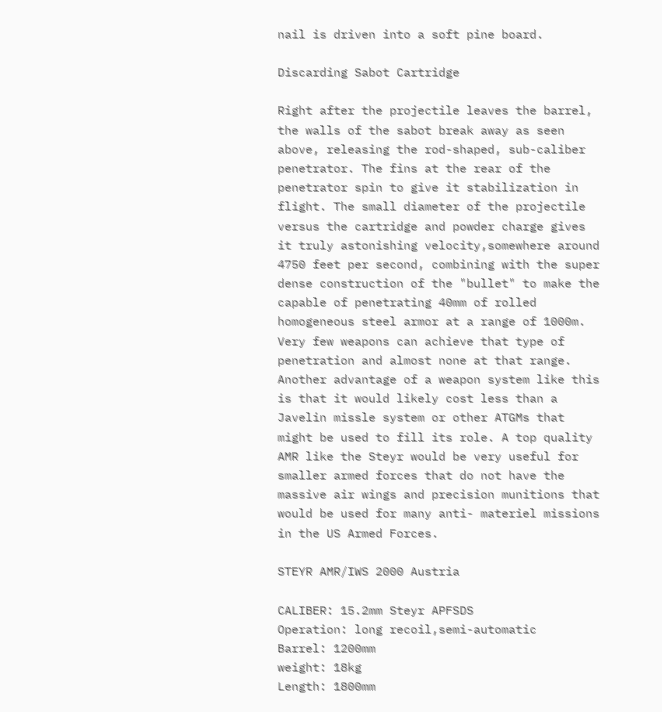nail is driven into a soft pine board.

Discarding Sabot Cartridge

Right after the projectile leaves the barrel, the walls of the sabot break away as seen above, releasing the rod-shaped, sub-caliber penetrator. The fins at the rear of the penetrator spin to give it stabilization in flight. The small diameter of the projectile versus the cartridge and powder charge gives it truly astonishing velocity,somewhere around 4750 feet per second, combining with the super dense construction of the "bullet" to make the capable of penetrating 40mm of rolled homogeneous steel armor at a range of 1000m. Very few weapons can achieve that type of penetration and almost none at that range. Another advantage of a weapon system like this is that it would likely cost less than a Javelin missle system or other ATGMs that might be used to fill its role. A top quality AMR like the Steyr would be very useful for smaller armed forces that do not have the massive air wings and precision munitions that would be used for many anti- materiel missions in the US Armed Forces.

STEYR AMR/IWS 2000 Austria

CALIBER: 15.2mm Steyr APFSDS
Operation: long recoil,semi-automatic
Barrel: 1200mm
weight: 18kg
Length: 1800mm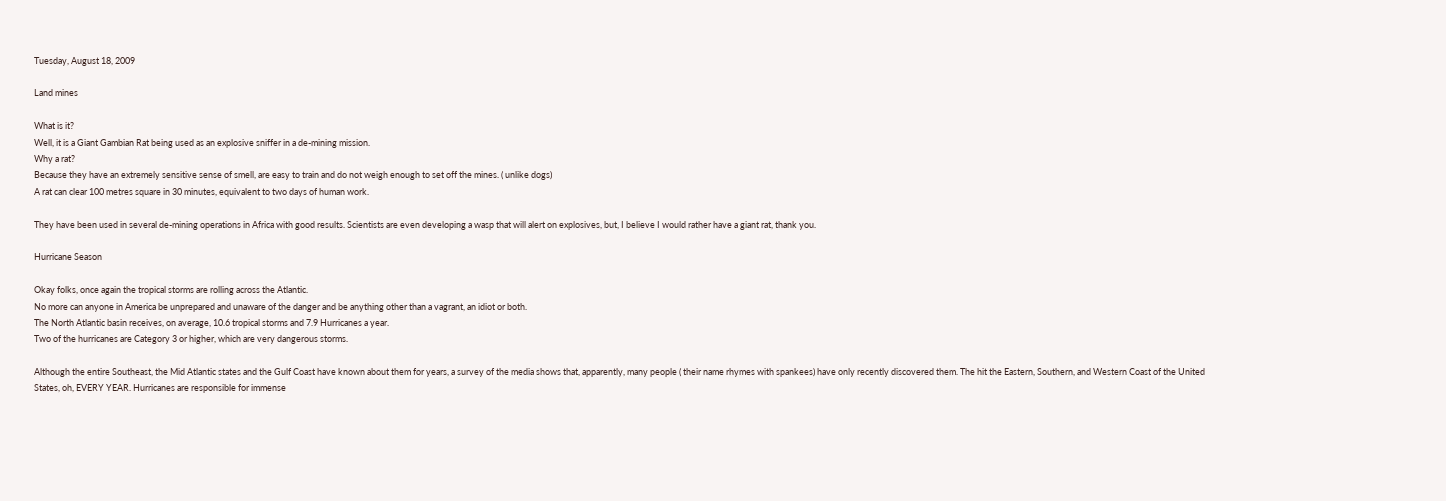Tuesday, August 18, 2009

Land mines

What is it?
Well, it is a Giant Gambian Rat being used as an explosive sniffer in a de-mining mission.
Why a rat?
Because they have an extremely sensitive sense of smell, are easy to train and do not weigh enough to set off the mines. ( unlike dogs)
A rat can clear 100 metres square in 30 minutes, equivalent to two days of human work.

They have been used in several de-mining operations in Africa with good results. Scientists are even developing a wasp that will alert on explosives, but, I believe I would rather have a giant rat, thank you.

Hurricane Season

Okay folks, once again the tropical storms are rolling across the Atlantic.
No more can anyone in America be unprepared and unaware of the danger and be anything other than a vagrant, an idiot or both.
The North Atlantic basin receives, on average, 10.6 tropical storms and 7.9 Hurricanes a year.
Two of the hurricanes are Category 3 or higher, which are very dangerous storms.

Although the entire Southeast, the Mid Atlantic states and the Gulf Coast have known about them for years, a survey of the media shows that, apparently, many people ( their name rhymes with spankees) have only recently discovered them. The hit the Eastern, Southern, and Western Coast of the United States, oh, EVERY YEAR. Hurricanes are responsible for immense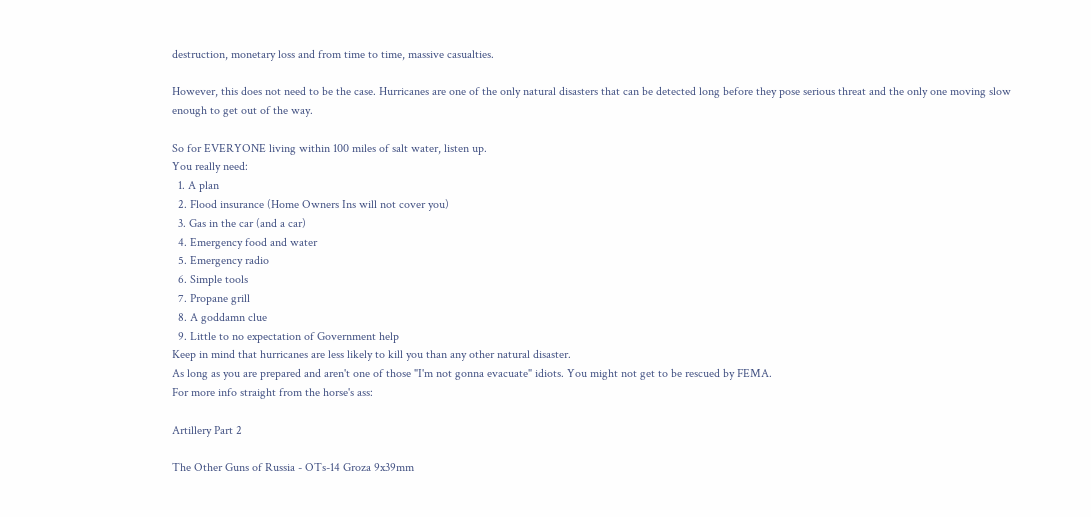destruction, monetary loss and from time to time, massive casualties.

However, this does not need to be the case. Hurricanes are one of the only natural disasters that can be detected long before they pose serious threat and the only one moving slow enough to get out of the way.

So for EVERYONE living within 100 miles of salt water, listen up.
You really need:
  1. A plan
  2. Flood insurance (Home Owners Ins will not cover you)
  3. Gas in the car (and a car)
  4. Emergency food and water
  5. Emergency radio
  6. Simple tools
  7. Propane grill
  8. A goddamn clue
  9. Little to no expectation of Government help
Keep in mind that hurricanes are less likely to kill you than any other natural disaster.
As long as you are prepared and aren't one of those "I'm not gonna evacuate" idiots. You might not get to be rescued by FEMA.
For more info straight from the horse's ass:

Artillery Part 2

The Other Guns of Russia - OTs-14 Groza 9x39mm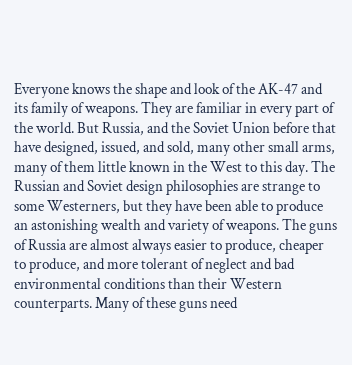Everyone knows the shape and look of the AK-47 and its family of weapons. They are familiar in every part of the world. But Russia, and the Soviet Union before that have designed, issued, and sold, many other small arms, many of them little known in the West to this day. The Russian and Soviet design philosophies are strange to some Westerners, but they have been able to produce an astonishing wealth and variety of weapons. The guns of Russia are almost always easier to produce, cheaper to produce, and more tolerant of neglect and bad environmental conditions than their Western counterparts. Many of these guns need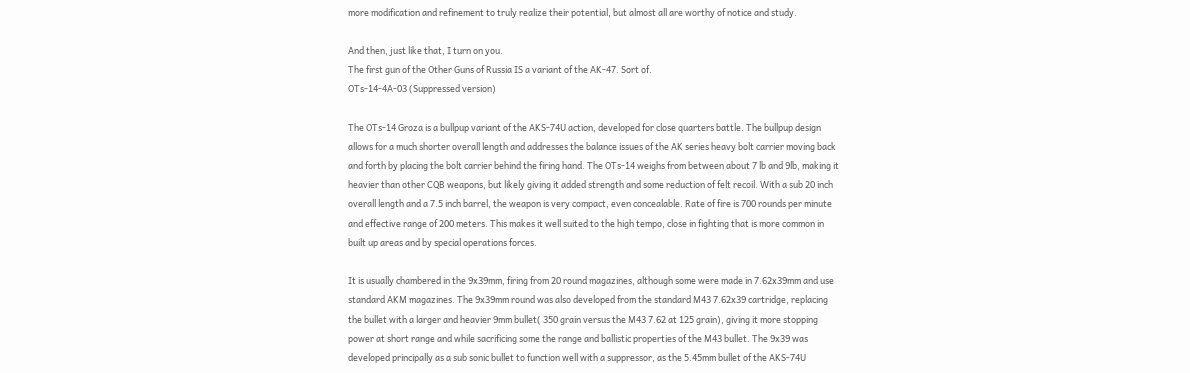more modification and refinement to truly realize their potential, but almost all are worthy of notice and study.

And then, just like that, I turn on you.
The first gun of the Other Guns of Russia IS a variant of the AK-47. Sort of.
OTs-14-4A-03 (Suppressed version)

The OTs-14 Groza is a bullpup variant of the AKS-74U action, developed for close quarters battle. The bullpup design allows for a much shorter overall length and addresses the balance issues of the AK series heavy bolt carrier moving back and forth by placing the bolt carrier behind the firing hand. The OTs-14 weighs from between about 7 lb and 9lb, making it heavier than other CQB weapons, but likely giving it added strength and some reduction of felt recoil. With a sub 20 inch overall length and a 7.5 inch barrel, the weapon is very compact, even concealable. Rate of fire is 700 rounds per minute and effective range of 200 meters. This makes it well suited to the high tempo, close in fighting that is more common in built up areas and by special operations forces.

It is usually chambered in the 9x39mm, firing from 20 round magazines, although some were made in 7.62x39mm and use standard AKM magazines. The 9x39mm round was also developed from the standard M43 7.62x39 cartridge, replacing the bullet with a larger and heavier 9mm bullet( 350 grain versus the M43 7.62 at 125 grain), giving it more stopping power at short range and while sacrificing some the range and ballistic properties of the M43 bullet. The 9x39 was developed principally as a sub sonic bullet to function well with a suppressor, as the 5.45mm bullet of the AKS-74U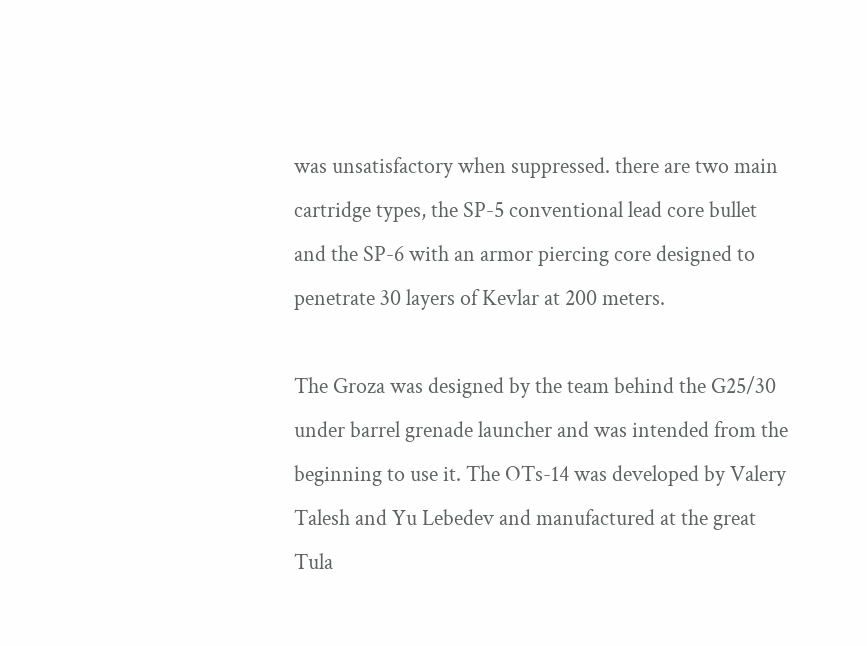was unsatisfactory when suppressed. there are two main cartridge types, the SP-5 conventional lead core bullet and the SP-6 with an armor piercing core designed to penetrate 30 layers of Kevlar at 200 meters.

The Groza was designed by the team behind the G25/30 under barrel grenade launcher and was intended from the beginning to use it. The OTs-14 was developed by Valery Talesh and Yu Lebedev and manufactured at the great Tula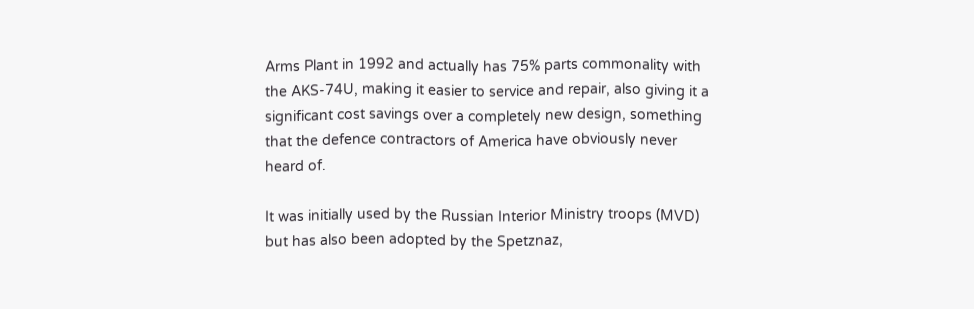Arms Plant in 1992 and actually has 75% parts commonality with the AKS-74U, making it easier to service and repair, also giving it a significant cost savings over a completely new design, something that the defence contractors of America have obviously never heard of.

It was initially used by the Russian Interior Ministry troops (MVD) but has also been adopted by the Spetznaz,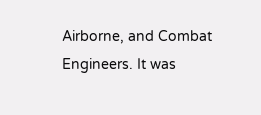Airborne, and Combat Engineers. It was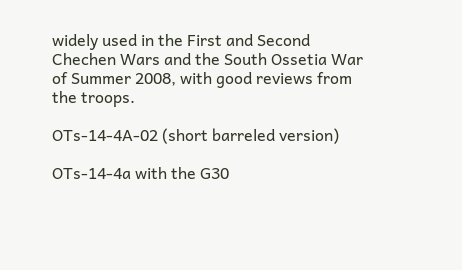widely used in the First and Second Chechen Wars and the South Ossetia War of Summer 2008, with good reviews from the troops.

OTs-14-4A-02 (short barreled version)

OTs-14-4a with the G30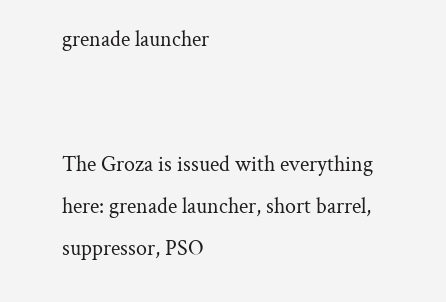grenade launcher


The Groza is issued with everything here: grenade launcher, short barrel, suppressor, PSO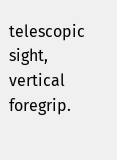telescopic sight, vertical foregrip.